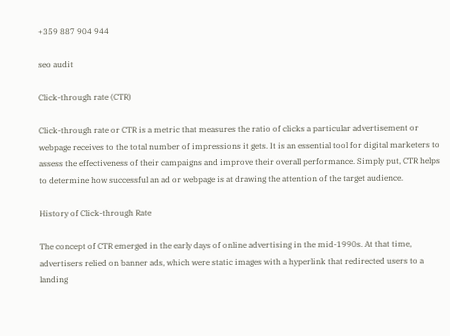+359 887 904 944

seo audit

Click-through rate (CTR)

Click-through rate or CTR is a metric that measures the ratio of clicks a particular advertisement or webpage receives to the total number of impressions it gets. It is an essential tool for digital marketers to assess the effectiveness of their campaigns and improve their overall performance. Simply put, CTR helps to determine how successful an ad or webpage is at drawing the attention of the target audience.

History of Click-through Rate

The concept of CTR emerged in the early days of online advertising in the mid-1990s. At that time, advertisers relied on banner ads, which were static images with a hyperlink that redirected users to a landing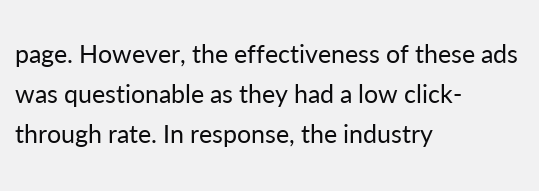page. However, the effectiveness of these ads was questionable as they had a low click-through rate. In response, the industry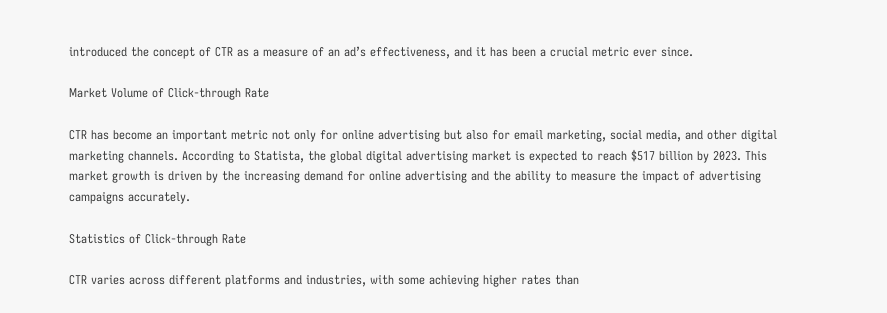introduced the concept of CTR as a measure of an ad’s effectiveness, and it has been a crucial metric ever since.

Market Volume of Click-through Rate

CTR has become an important metric not only for online advertising but also for email marketing, social media, and other digital marketing channels. According to Statista, the global digital advertising market is expected to reach $517 billion by 2023. This market growth is driven by the increasing demand for online advertising and the ability to measure the impact of advertising campaigns accurately.

Statistics of Click-through Rate

CTR varies across different platforms and industries, with some achieving higher rates than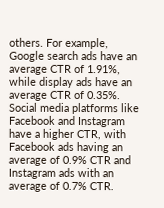others. For example, Google search ads have an average CTR of 1.91%, while display ads have an average CTR of 0.35%. Social media platforms like Facebook and Instagram have a higher CTR, with Facebook ads having an average of 0.9% CTR and Instagram ads with an average of 0.7% CTR.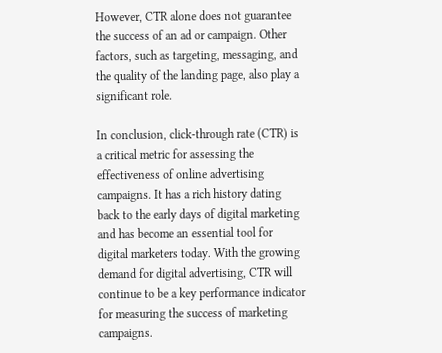However, CTR alone does not guarantee the success of an ad or campaign. Other factors, such as targeting, messaging, and the quality of the landing page, also play a significant role.

In conclusion, click-through rate (CTR) is a critical metric for assessing the effectiveness of online advertising campaigns. It has a rich history dating back to the early days of digital marketing and has become an essential tool for digital marketers today. With the growing demand for digital advertising, CTR will continue to be a key performance indicator for measuring the success of marketing campaigns.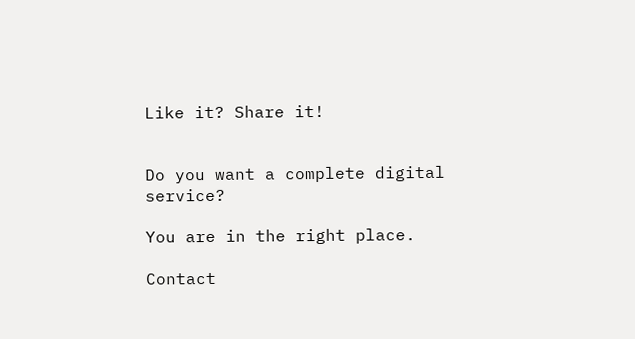Like it? Share it!


Do you want a complete digital service?

You are in the right place.

Contact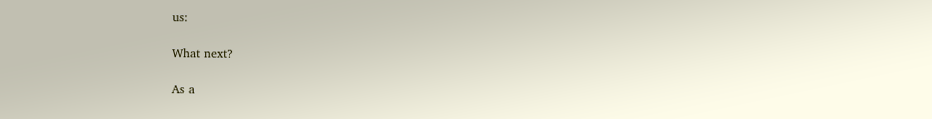us:

What next?

As a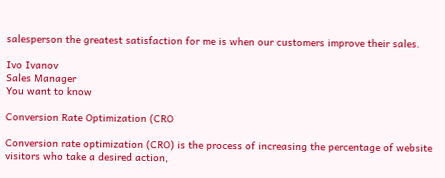salesperson the greatest satisfaction for me is when our customers improve their sales.

Ivo Ivanov
Sales Manager
You want to know

Conversion Rate Optimization (CRO

Conversion rate optimization (CRO) is the process of increasing the percentage of website visitors who take a desired action,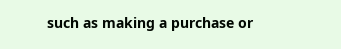such as making a purchase or